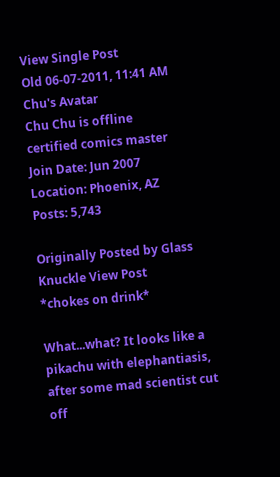View Single Post
Old 06-07-2011, 11:41 AM
Chu's Avatar
Chu Chu is offline
certified comics master
Join Date: Jun 2007
Location: Phoenix, AZ
Posts: 5,743

Originally Posted by Glass Knuckle View Post
*chokes on drink*

What...what? It looks like a pikachu with elephantiasis, after some mad scientist cut off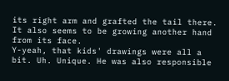its right arm and grafted the tail there. It also seems to be growing another hand from its face.
Y-yeah, that kids' drawings were all a bit. Uh. Unique. He was also responsible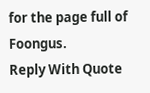for the page full of Foongus.
Reply With Quote